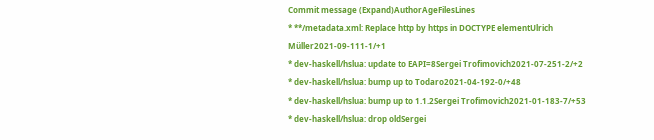Commit message (Expand)AuthorAgeFilesLines
* **/metadata.xml: Replace http by https in DOCTYPE elementUlrich Müller2021-09-111-1/+1
* dev-haskell/hslua: update to EAPI=8Sergei Trofimovich2021-07-251-2/+2
* dev-haskell/hslua: bump up to Todaro2021-04-192-0/+48
* dev-haskell/hslua: bump up to 1.1.2Sergei Trofimovich2021-01-183-7/+53
* dev-haskell/hslua: drop oldSergei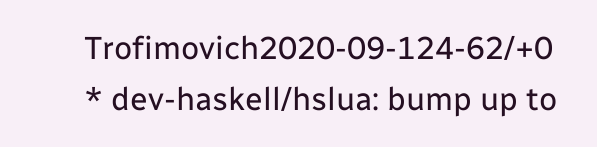Trofimovich2020-09-124-62/+0
* dev-haskell/hslua: bump up to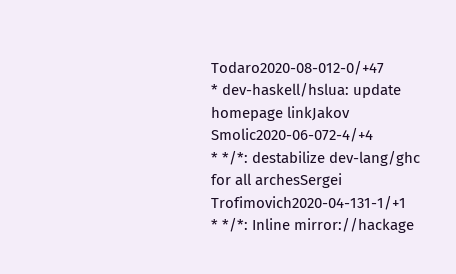Todaro2020-08-012-0/+47
* dev-haskell/hslua: update homepage linkJakov Smolic2020-06-072-4/+4
* */*: destabilize dev-lang/ghc for all archesSergei Trofimovich2020-04-131-1/+1
* */*: Inline mirror://hackage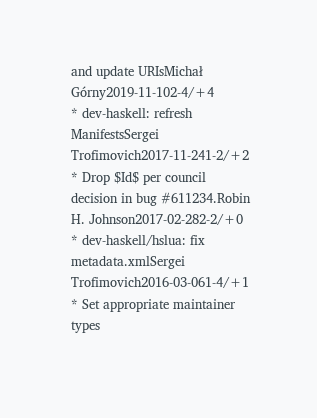and update URIsMichał Górny2019-11-102-4/+4
* dev-haskell: refresh ManifestsSergei Trofimovich2017-11-241-2/+2
* Drop $Id$ per council decision in bug #611234.Robin H. Johnson2017-02-282-2/+0
* dev-haskell/hslua: fix metadata.xmlSergei Trofimovich2016-03-061-4/+1
* Set appropriate maintainer types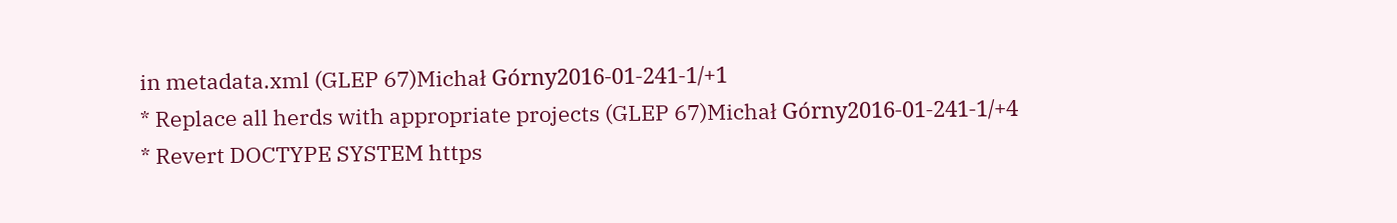in metadata.xml (GLEP 67)Michał Górny2016-01-241-1/+1
* Replace all herds with appropriate projects (GLEP 67)Michał Górny2016-01-241-1/+4
* Revert DOCTYPE SYSTEM https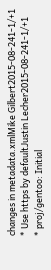changes in metadata.xmlMike Gilbert2015-08-241-1/+1
* Use https by defaultJustin Lecher2015-08-241-1/+1
* proj/gentoo: Initial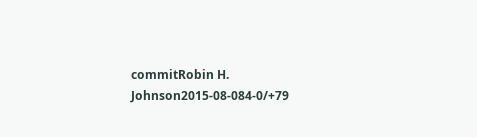commitRobin H. Johnson2015-08-084-0/+79